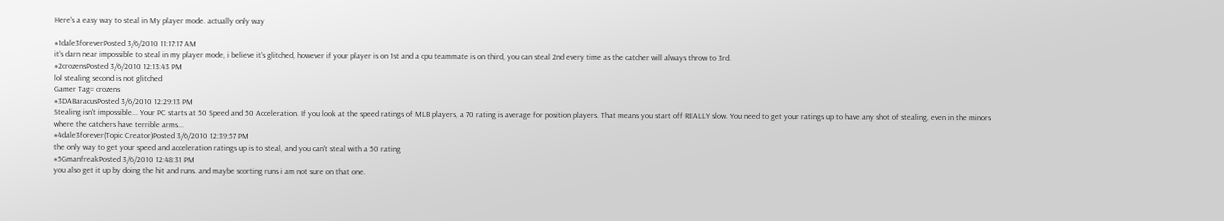Here's a easy way to steal in My player mode. actually only way

#1dale3foreverPosted 3/6/2010 11:17:17 AM
it's darn near impossible to steal in my player mode, i believe it's glitched, however if your player is on 1st and a cpu teammate is on third, you can steal 2nd every time as the catcher will always throw to 3rd.
#2crozensPosted 3/6/2010 12:13:43 PM
lol stealing second is not glitched
Gamer Tag= crozens
#3DABaracusPosted 3/6/2010 12:29:13 PM
Stealing isn't impossible... Your PC starts at 50 Speed and 50 Acceleration. If you look at the speed ratings of MLB players, a 70 rating is average for position players. That means you start off REALLY slow. You need to get your ratings up to have any shot of stealing, even in the minors where the catchers have terrible arms...
#4dale3forever(Topic Creator)Posted 3/6/2010 12:39:57 PM
the only way to get your speed and acceleration ratings up is to steal, and you can't steal with a 50 rating
#5GmanfreakPosted 3/6/2010 12:48:31 PM
you also get it up by doing the hit and runs. and maybe scorting runs i am not sure on that one.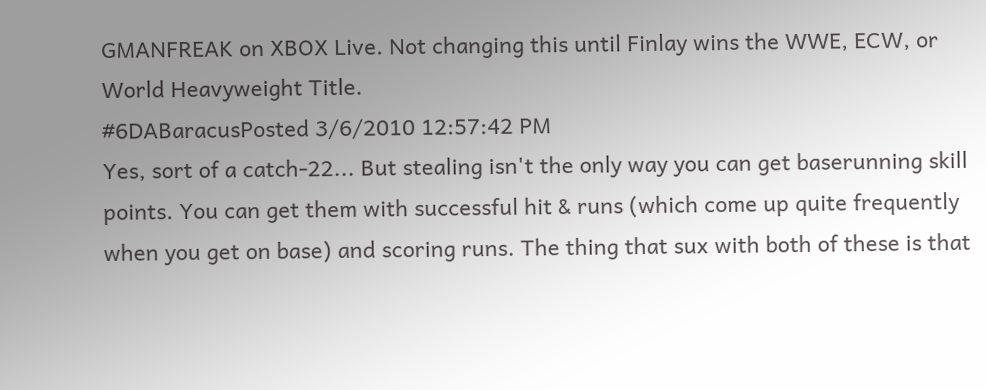GMANFREAK on XBOX Live. Not changing this until Finlay wins the WWE, ECW, or World Heavyweight Title.
#6DABaracusPosted 3/6/2010 12:57:42 PM
Yes, sort of a catch-22... But stealing isn't the only way you can get baserunning skill points. You can get them with successful hit & runs (which come up quite frequently when you get on base) and scoring runs. The thing that sux with both of these is that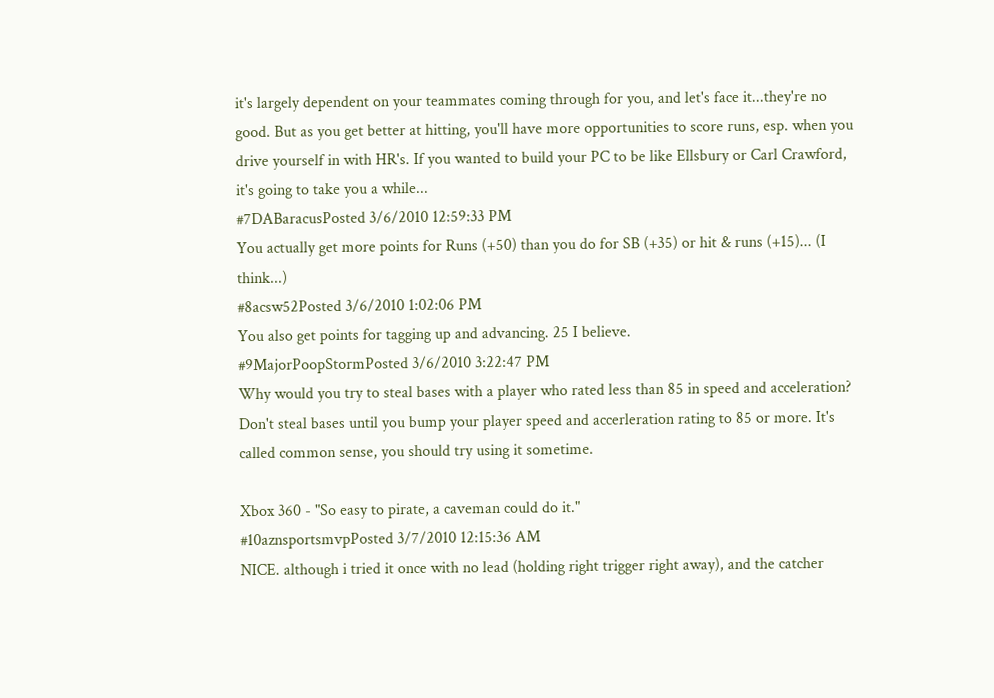it's largely dependent on your teammates coming through for you, and let's face it...they're no good. But as you get better at hitting, you'll have more opportunities to score runs, esp. when you drive yourself in with HR's. If you wanted to build your PC to be like Ellsbury or Carl Crawford, it's going to take you a while...
#7DABaracusPosted 3/6/2010 12:59:33 PM
You actually get more points for Runs (+50) than you do for SB (+35) or hit & runs (+15)... (I think...)
#8acsw52Posted 3/6/2010 1:02:06 PM
You also get points for tagging up and advancing. 25 I believe.
#9MajorPoopStormPosted 3/6/2010 3:22:47 PM
Why would you try to steal bases with a player who rated less than 85 in speed and acceleration? Don't steal bases until you bump your player speed and accerleration rating to 85 or more. It's called common sense, you should try using it sometime.

Xbox 360 - "So easy to pirate, a caveman could do it."
#10aznsportsmvpPosted 3/7/2010 12:15:36 AM
NICE. although i tried it once with no lead (holding right trigger right away), and the catcher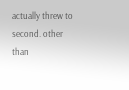actually threw to second. other than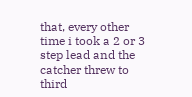that, every other time i took a 2 or 3 step lead and the catcher threw to third